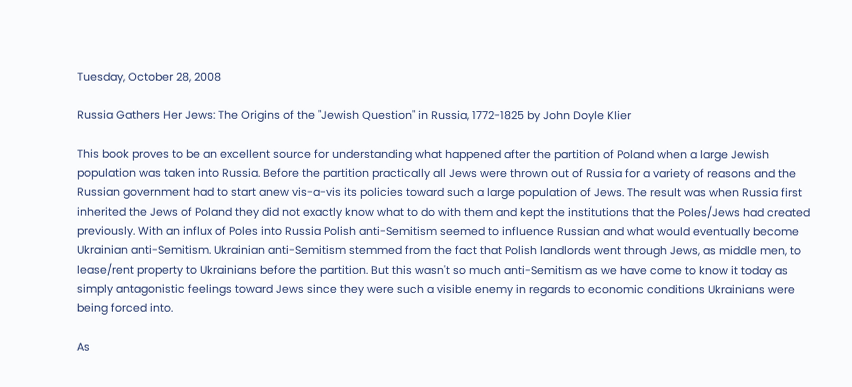Tuesday, October 28, 2008

Russia Gathers Her Jews: The Origins of the "Jewish Question" in Russia, 1772-1825 by John Doyle Klier

This book proves to be an excellent source for understanding what happened after the partition of Poland when a large Jewish population was taken into Russia. Before the partition practically all Jews were thrown out of Russia for a variety of reasons and the Russian government had to start anew vis-a-vis its policies toward such a large population of Jews. The result was when Russia first inherited the Jews of Poland they did not exactly know what to do with them and kept the institutions that the Poles/Jews had created previously. With an influx of Poles into Russia Polish anti-Semitism seemed to influence Russian and what would eventually become Ukrainian anti-Semitism. Ukrainian anti-Semitism stemmed from the fact that Polish landlords went through Jews, as middle men, to lease/rent property to Ukrainians before the partition. But this wasn't so much anti-Semitism as we have come to know it today as simply antagonistic feelings toward Jews since they were such a visible enemy in regards to economic conditions Ukrainians were being forced into.

As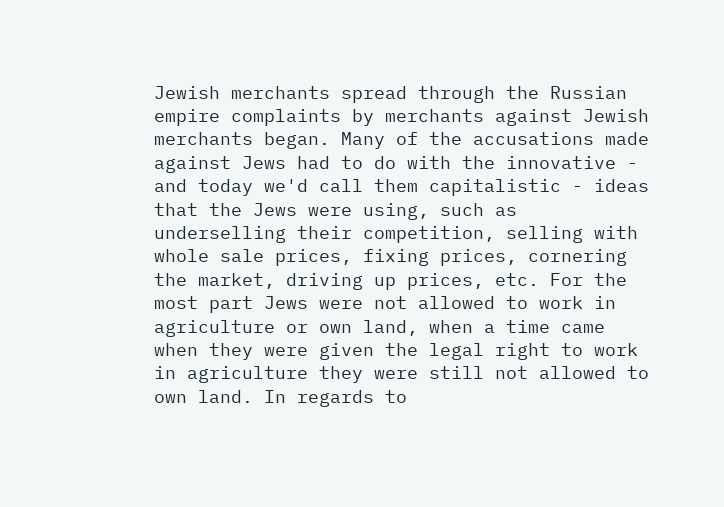Jewish merchants spread through the Russian empire complaints by merchants against Jewish merchants began. Many of the accusations made against Jews had to do with the innovative - and today we'd call them capitalistic - ideas that the Jews were using, such as underselling their competition, selling with whole sale prices, fixing prices, cornering the market, driving up prices, etc. For the most part Jews were not allowed to work in agriculture or own land, when a time came when they were given the legal right to work in agriculture they were still not allowed to own land. In regards to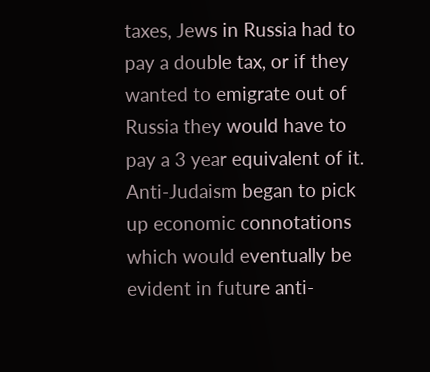taxes, Jews in Russia had to pay a double tax, or if they wanted to emigrate out of Russia they would have to pay a 3 year equivalent of it. Anti-Judaism began to pick up economic connotations which would eventually be evident in future anti-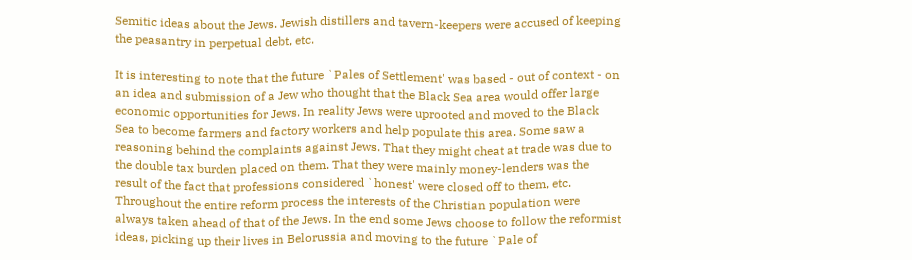Semitic ideas about the Jews. Jewish distillers and tavern-keepers were accused of keeping the peasantry in perpetual debt, etc.

It is interesting to note that the future `Pales of Settlement' was based - out of context - on an idea and submission of a Jew who thought that the Black Sea area would offer large economic opportunities for Jews. In reality Jews were uprooted and moved to the Black Sea to become farmers and factory workers and help populate this area. Some saw a reasoning behind the complaints against Jews. That they might cheat at trade was due to the double tax burden placed on them. That they were mainly money-lenders was the result of the fact that professions considered `honest' were closed off to them, etc. Throughout the entire reform process the interests of the Christian population were always taken ahead of that of the Jews. In the end some Jews choose to follow the reformist ideas, picking up their lives in Belorussia and moving to the future `Pale of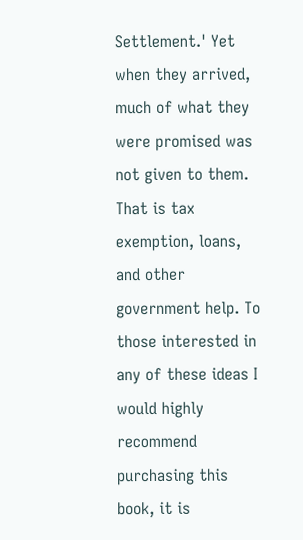Settlement.' Yet when they arrived, much of what they were promised was not given to them. That is tax exemption, loans, and other government help. To those interested in any of these ideas I would highly recommend purchasing this book, it is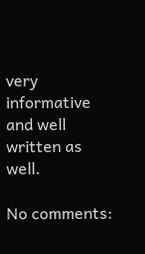very informative and well written as well.

No comments: